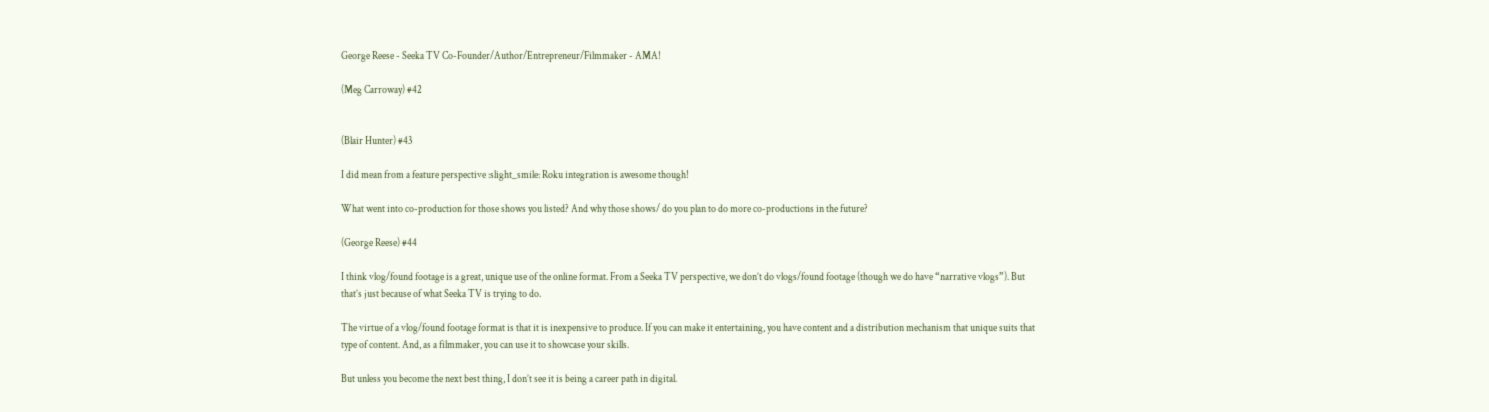George Reese - Seeka TV Co-Founder/Author/Entrepreneur/Filmmaker - AMA!

(Meg Carroway) #42


(Blair Hunter) #43

I did mean from a feature perspective :slight_smile: Roku integration is awesome though!

What went into co-production for those shows you listed? And why those shows/ do you plan to do more co-productions in the future?

(George Reese) #44

I think vlog/found footage is a great, unique use of the online format. From a Seeka TV perspective, we don’t do vlogs/found footage (though we do have “narrative vlogs”). But that’s just because of what Seeka TV is trying to do.

The virtue of a vlog/found footage format is that it is inexpensive to produce. If you can make it entertaining, you have content and a distribution mechanism that unique suits that type of content. And, as a filmmaker, you can use it to showcase your skills.

But unless you become the next best thing, I don’t see it is being a career path in digital.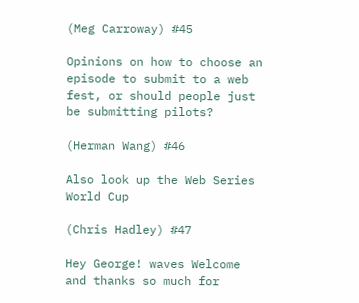(Meg Carroway) #45

Opinions on how to choose an episode to submit to a web fest, or should people just be submitting pilots?

(Herman Wang) #46

Also look up the Web Series World Cup

(Chris Hadley) #47

Hey George! waves Welcome and thanks so much for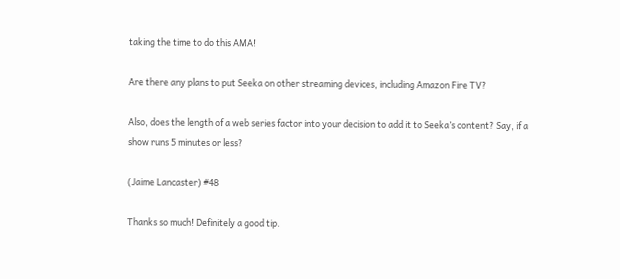taking the time to do this AMA!

Are there any plans to put Seeka on other streaming devices, including Amazon Fire TV?

Also, does the length of a web series factor into your decision to add it to Seeka’s content? Say, if a show runs 5 minutes or less?

(Jaime Lancaster) #48

Thanks so much! Definitely a good tip.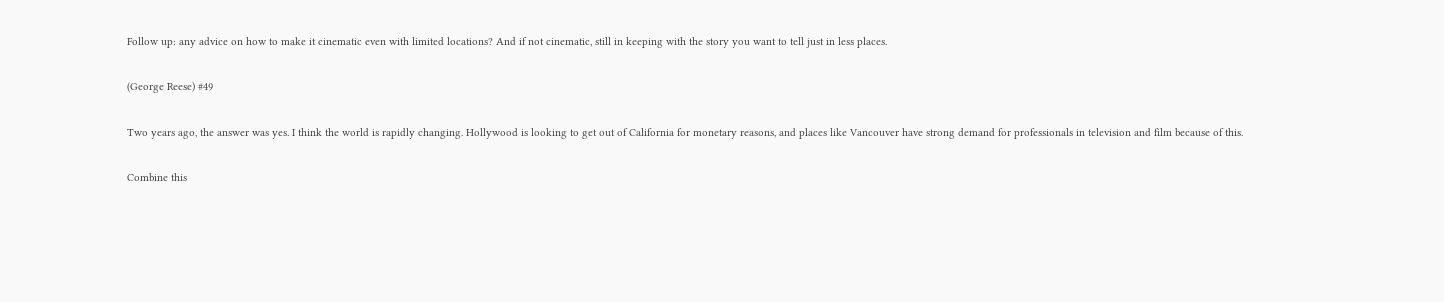Follow up: any advice on how to make it cinematic even with limited locations? And if not cinematic, still in keeping with the story you want to tell just in less places.

(George Reese) #49

Two years ago, the answer was yes. I think the world is rapidly changing. Hollywood is looking to get out of California for monetary reasons, and places like Vancouver have strong demand for professionals in television and film because of this.

Combine this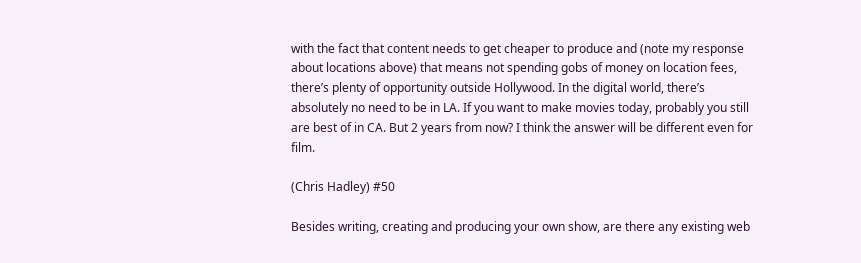with the fact that content needs to get cheaper to produce and (note my response about locations above) that means not spending gobs of money on location fees, there’s plenty of opportunity outside Hollywood. In the digital world, there’s absolutely no need to be in LA. If you want to make movies today, probably you still are best of in CA. But 2 years from now? I think the answer will be different even for film.

(Chris Hadley) #50

Besides writing, creating and producing your own show, are there any existing web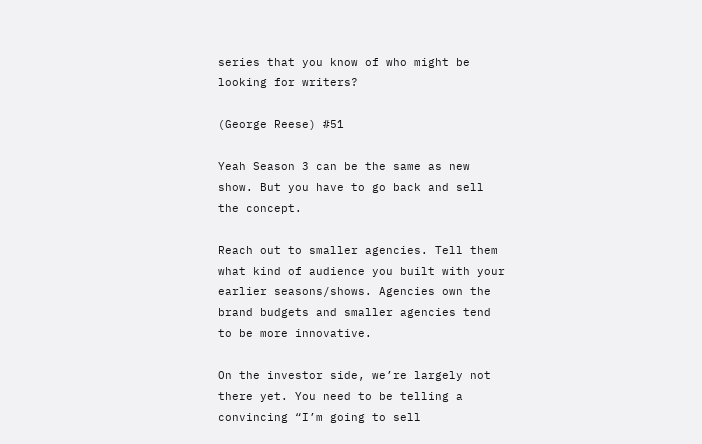series that you know of who might be looking for writers?

(George Reese) #51

Yeah Season 3 can be the same as new show. But you have to go back and sell the concept.

Reach out to smaller agencies. Tell them what kind of audience you built with your earlier seasons/shows. Agencies own the brand budgets and smaller agencies tend to be more innovative.

On the investor side, we’re largely not there yet. You need to be telling a convincing “I’m going to sell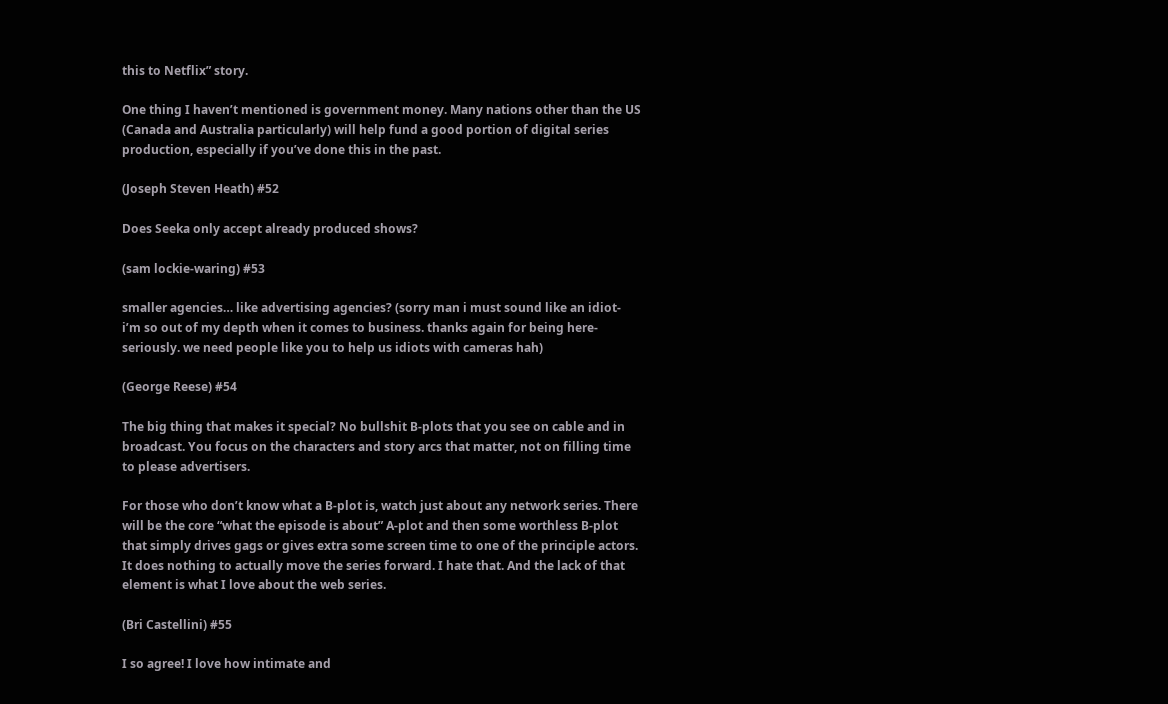this to Netflix” story.

One thing I haven’t mentioned is government money. Many nations other than the US (Canada and Australia particularly) will help fund a good portion of digital series production, especially if you’ve done this in the past.

(Joseph Steven Heath) #52

Does Seeka only accept already produced shows?

(sam lockie-waring) #53

smaller agencies… like advertising agencies? (sorry man i must sound like an idiot- i’m so out of my depth when it comes to business. thanks again for being here- seriously. we need people like you to help us idiots with cameras hah)

(George Reese) #54

The big thing that makes it special? No bullshit B-plots that you see on cable and in broadcast. You focus on the characters and story arcs that matter, not on filling time to please advertisers.

For those who don’t know what a B-plot is, watch just about any network series. There will be the core “what the episode is about” A-plot and then some worthless B-plot that simply drives gags or gives extra some screen time to one of the principle actors. It does nothing to actually move the series forward. I hate that. And the lack of that element is what I love about the web series.

(Bri Castellini) #55

I so agree! I love how intimate and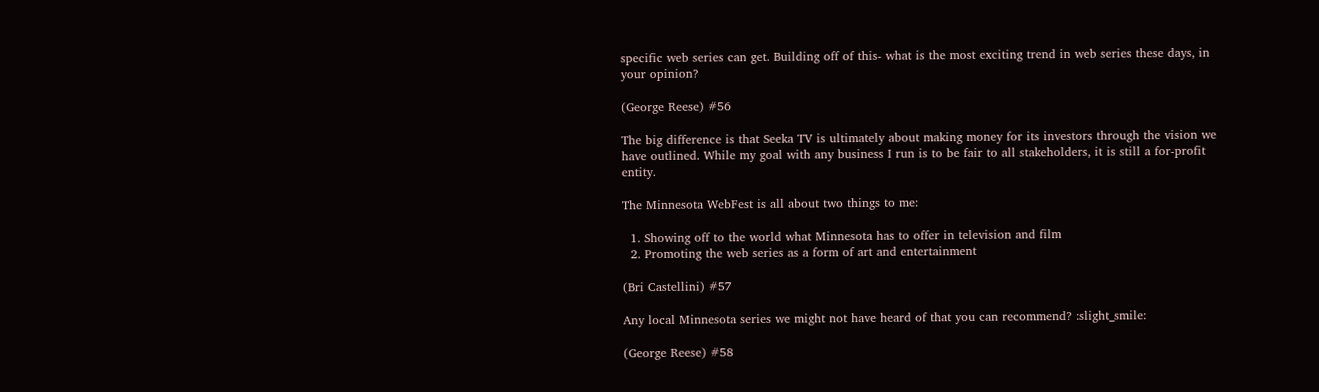specific web series can get. Building off of this- what is the most exciting trend in web series these days, in your opinion?

(George Reese) #56

The big difference is that Seeka TV is ultimately about making money for its investors through the vision we have outlined. While my goal with any business I run is to be fair to all stakeholders, it is still a for-profit entity.

The Minnesota WebFest is all about two things to me:

  1. Showing off to the world what Minnesota has to offer in television and film
  2. Promoting the web series as a form of art and entertainment

(Bri Castellini) #57

Any local Minnesota series we might not have heard of that you can recommend? :slight_smile:

(George Reese) #58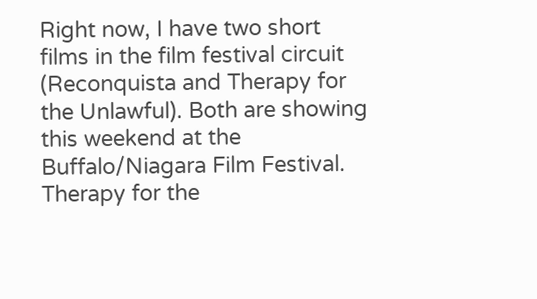Right now, I have two short films in the film festival circuit (Reconquista and Therapy for the Unlawful). Both are showing this weekend at the Buffalo/Niagara Film Festival. Therapy for the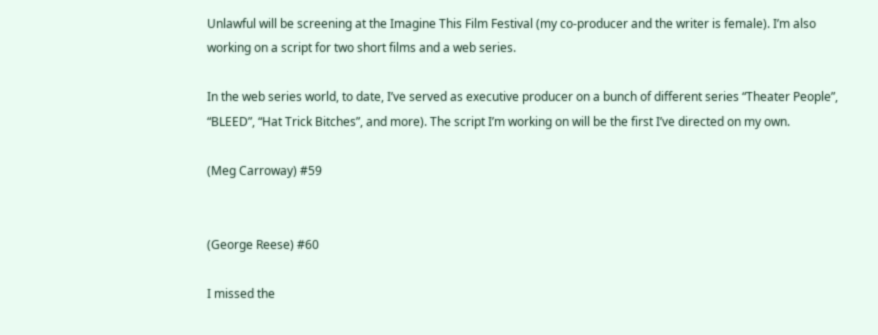Unlawful will be screening at the Imagine This Film Festival (my co-producer and the writer is female). I’m also working on a script for two short films and a web series.

In the web series world, to date, I’ve served as executive producer on a bunch of different series “Theater People”, “BLEED”, “Hat Trick Bitches”, and more). The script I’m working on will be the first I’ve directed on my own.

(Meg Carroway) #59


(George Reese) #60

I missed the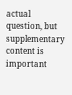actual question, but supplementary content is important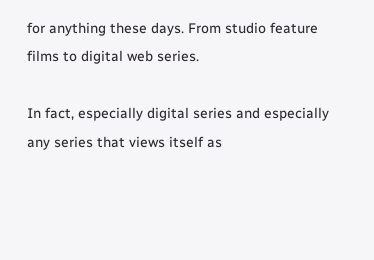for anything these days. From studio feature films to digital web series.

In fact, especially digital series and especially any series that views itself as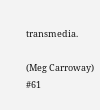transmedia.

(Meg Carroway) #61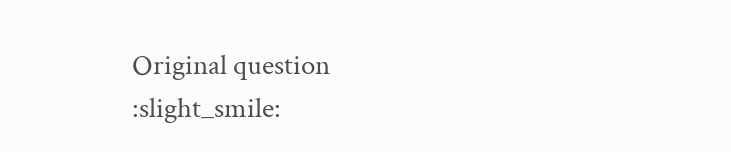Original question :slight_smile: